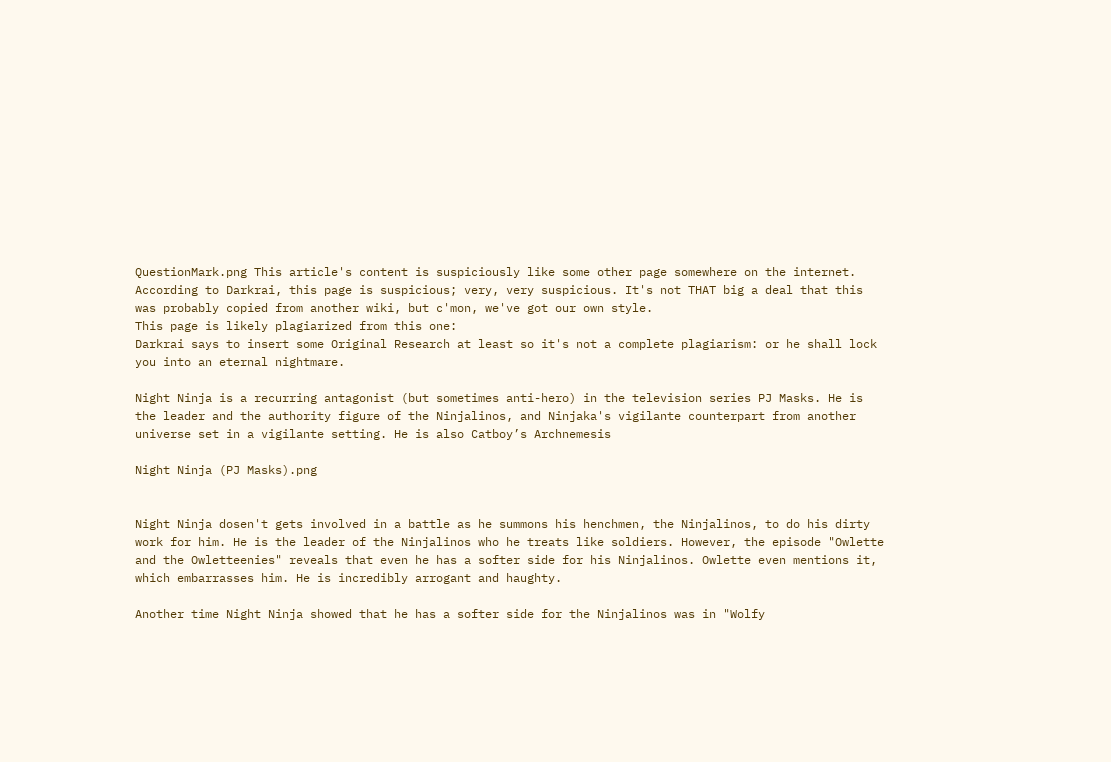QuestionMark.png This article's content is suspiciously like some other page somewhere on the internet.
According to Darkrai, this page is suspicious; very, very suspicious. It's not THAT big a deal that this was probably copied from another wiki, but c'mon, we've got our own style.
This page is likely plagiarized from this one:
Darkrai says to insert some Original Research at least so it's not a complete plagiarism: or he shall lock you into an eternal nightmare.

Night Ninja is a recurring antagonist (but sometimes anti-hero) in the television series PJ Masks. He is the leader and the authority figure of the Ninjalinos, and Ninjaka's vigilante counterpart from another universe set in a vigilante setting. He is also Catboy’s Archnemesis

Night Ninja (PJ Masks).png


Night Ninja dosen't gets involved in a battle as he summons his henchmen, the Ninjalinos, to do his dirty work for him. He is the leader of the Ninjalinos who he treats like soldiers. However, the episode "Owlette and the Owletteenies" reveals that even he has a softer side for his Ninjalinos. Owlette even mentions it, which embarrasses him. He is incredibly arrogant and haughty.

Another time Night Ninja showed that he has a softer side for the Ninjalinos was in "Wolfy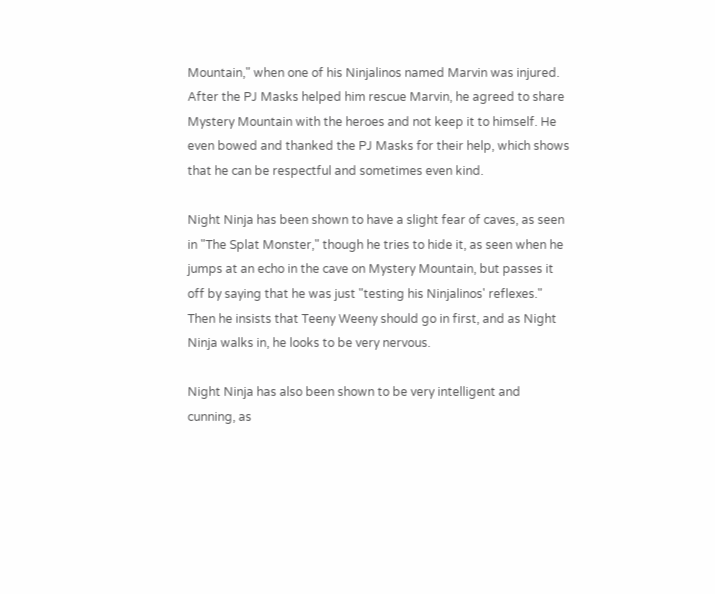Mountain," when one of his Ninjalinos named Marvin was injured. After the PJ Masks helped him rescue Marvin, he agreed to share Mystery Mountain with the heroes and not keep it to himself. He even bowed and thanked the PJ Masks for their help, which shows that he can be respectful and sometimes even kind.

Night Ninja has been shown to have a slight fear of caves, as seen in "The Splat Monster," though he tries to hide it, as seen when he jumps at an echo in the cave on Mystery Mountain, but passes it off by saying that he was just "testing his Ninjalinos' reflexes." Then he insists that Teeny Weeny should go in first, and as Night Ninja walks in, he looks to be very nervous.

Night Ninja has also been shown to be very intelligent and cunning, as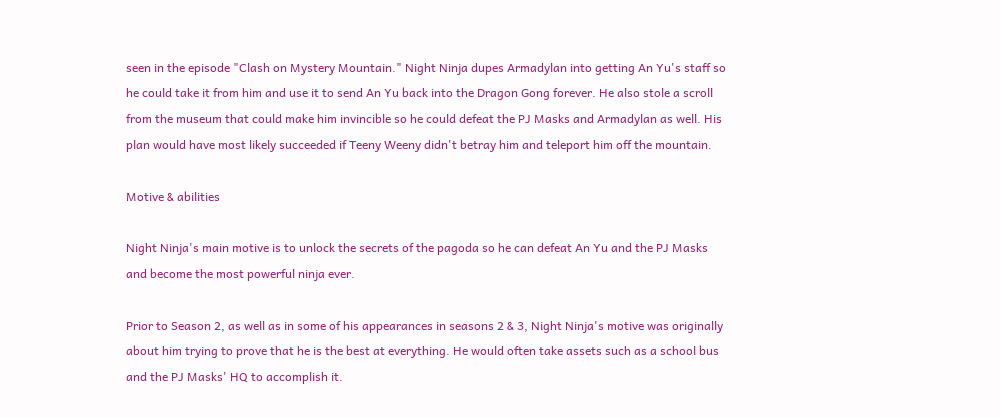seen in the episode "Clash on Mystery Mountain." Night Ninja dupes Armadylan into getting An Yu's staff so he could take it from him and use it to send An Yu back into the Dragon Gong forever. He also stole a scroll from the museum that could make him invincible so he could defeat the PJ Masks and Armadylan as well. His plan would have most likely succeeded if Teeny Weeny didn't betray him and teleport him off the mountain.

Motive & abilities

Night Ninja's main motive is to unlock the secrets of the pagoda so he can defeat An Yu and the PJ Masks and become the most powerful ninja ever.

Prior to Season 2, as well as in some of his appearances in seasons 2 & 3, Night Ninja's motive was originally about him trying to prove that he is the best at everything. He would often take assets such as a school bus and the PJ Masks' HQ to accomplish it.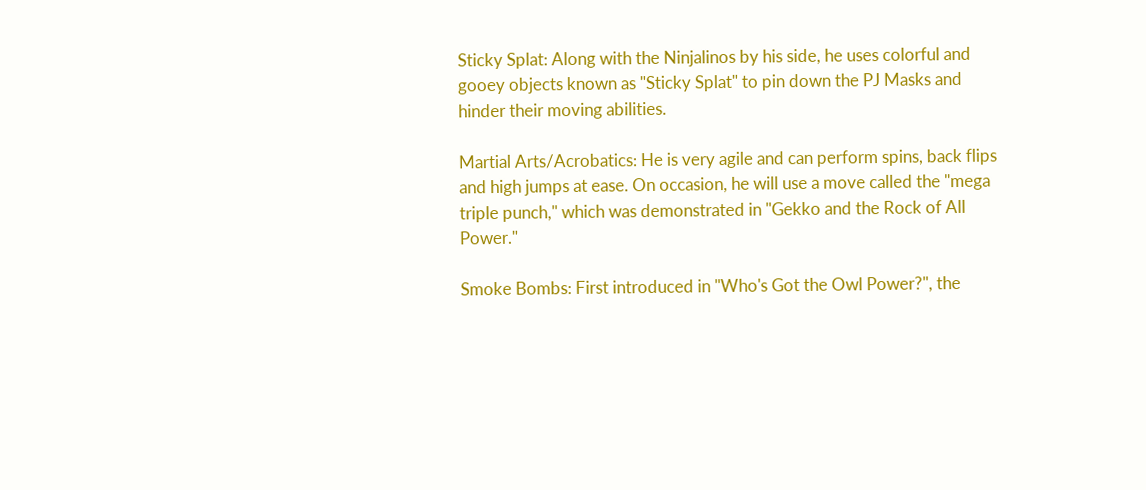Sticky Splat: Along with the Ninjalinos by his side, he uses colorful and gooey objects known as "Sticky Splat" to pin down the PJ Masks and hinder their moving abilities.

Martial Arts/Acrobatics: He is very agile and can perform spins, back flips and high jumps at ease. On occasion, he will use a move called the "mega triple punch," which was demonstrated in "Gekko and the Rock of All Power."

Smoke Bombs: First introduced in "Who's Got the Owl Power?", the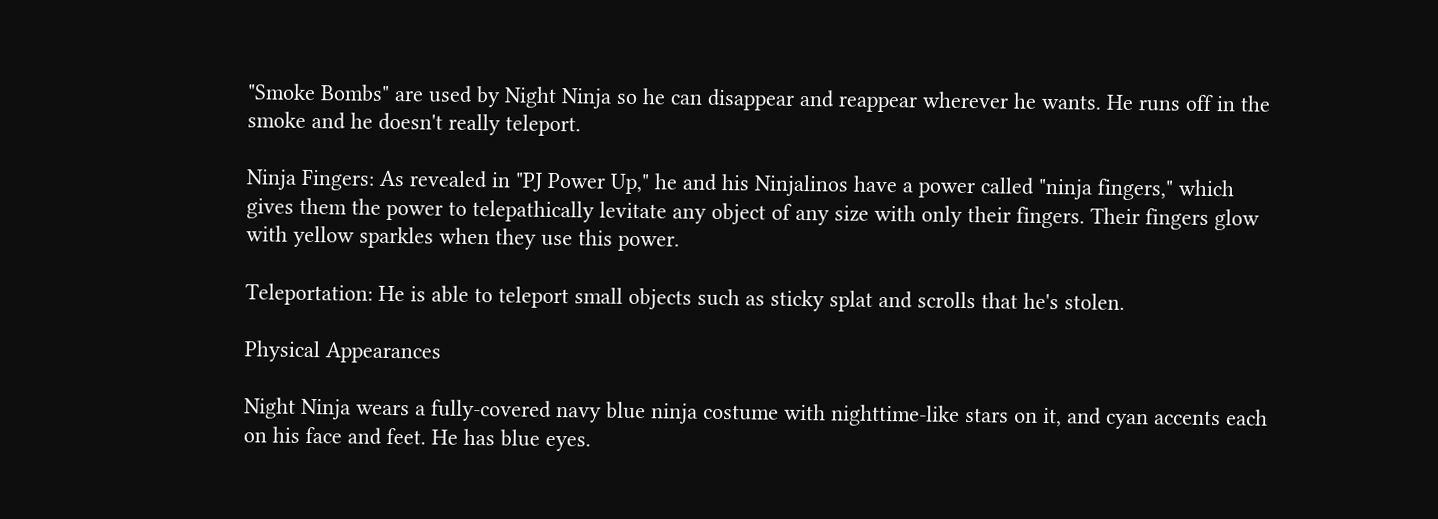"Smoke Bombs" are used by Night Ninja so he can disappear and reappear wherever he wants. He runs off in the smoke and he doesn't really teleport.

Ninja Fingers: As revealed in "PJ Power Up," he and his Ninjalinos have a power called "ninja fingers," which gives them the power to telepathically levitate any object of any size with only their fingers. Their fingers glow with yellow sparkles when they use this power.

Teleportation: He is able to teleport small objects such as sticky splat and scrolls that he's stolen.

Physical Appearances

Night Ninja wears a fully-covered navy blue ninja costume with nighttime-like stars on it, and cyan accents each on his face and feet. He has blue eyes.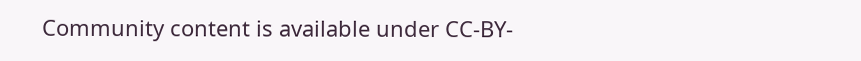Community content is available under CC-BY-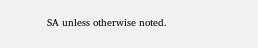SA unless otherwise noted.